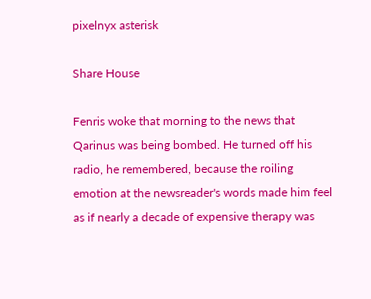pixelnyx asterisk

Share House

Fenris woke that morning to the news that Qarinus was being bombed. He turned off his radio, he remembered, because the roiling emotion at the newsreader's words made him feel as if nearly a decade of expensive therapy was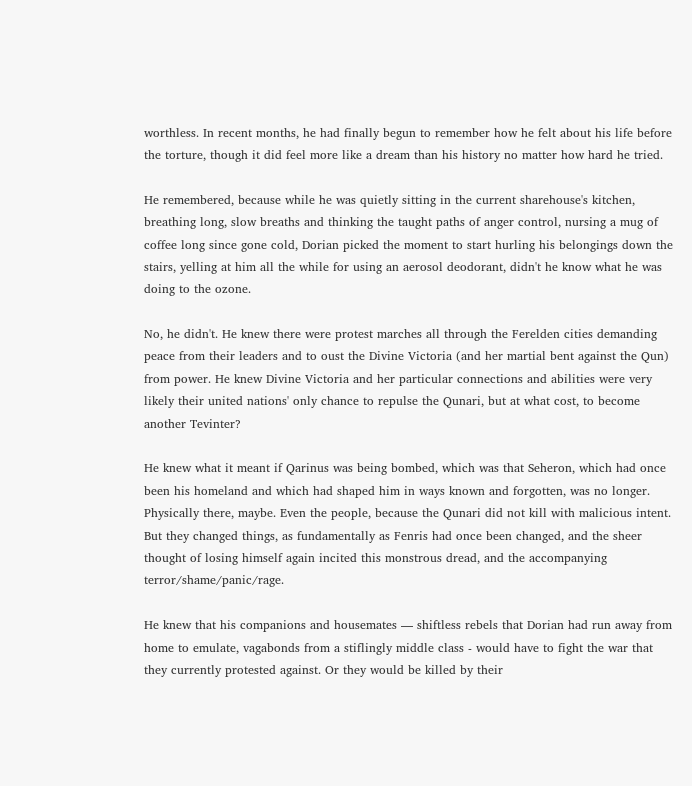worthless. In recent months, he had finally begun to remember how he felt about his life before the torture, though it did feel more like a dream than his history no matter how hard he tried.

He remembered, because while he was quietly sitting in the current sharehouse's kitchen, breathing long, slow breaths and thinking the taught paths of anger control, nursing a mug of coffee long since gone cold, Dorian picked the moment to start hurling his belongings down the stairs, yelling at him all the while for using an aerosol deodorant, didn't he know what he was doing to the ozone.

No, he didn't. He knew there were protest marches all through the Ferelden cities demanding peace from their leaders and to oust the Divine Victoria (and her martial bent against the Qun) from power. He knew Divine Victoria and her particular connections and abilities were very likely their united nations' only chance to repulse the Qunari, but at what cost, to become another Tevinter?

He knew what it meant if Qarinus was being bombed, which was that Seheron, which had once been his homeland and which had shaped him in ways known and forgotten, was no longer. Physically there, maybe. Even the people, because the Qunari did not kill with malicious intent. But they changed things, as fundamentally as Fenris had once been changed, and the sheer thought of losing himself again incited this monstrous dread, and the accompanying terror/shame/panic/rage.

He knew that his companions and housemates — shiftless rebels that Dorian had run away from home to emulate, vagabonds from a stiflingly middle class - would have to fight the war that they currently protested against. Or they would be killed by their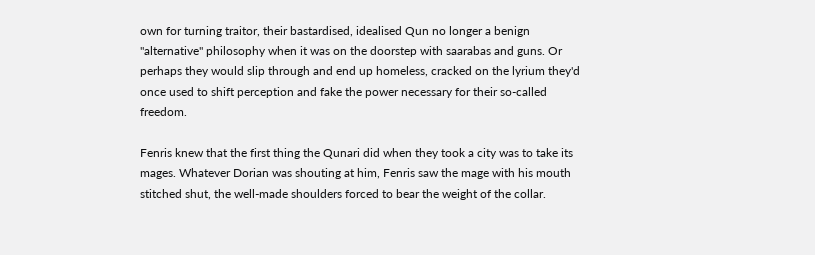own for turning traitor, their bastardised, idealised Qun no longer a benign "alternative" philosophy when it was on the doorstep with saarabas and guns. Or perhaps they would slip through and end up homeless, cracked on the lyrium they'd once used to shift perception and fake the power necessary for their so-called freedom.

Fenris knew that the first thing the Qunari did when they took a city was to take its mages. Whatever Dorian was shouting at him, Fenris saw the mage with his mouth stitched shut, the well-made shoulders forced to bear the weight of the collar.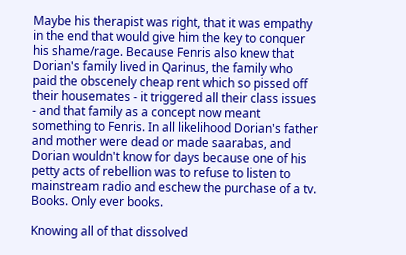Maybe his therapist was right, that it was empathy in the end that would give him the key to conquer his shame/rage. Because Fenris also knew that Dorian's family lived in Qarinus, the family who paid the obscenely cheap rent which so pissed off their housemates - it triggered all their class issues - and that family as a concept now meant something to Fenris. In all likelihood Dorian's father and mother were dead or made saarabas, and Dorian wouldn't know for days because one of his petty acts of rebellion was to refuse to listen to mainstream radio and eschew the purchase of a tv. Books. Only ever books.

Knowing all of that dissolved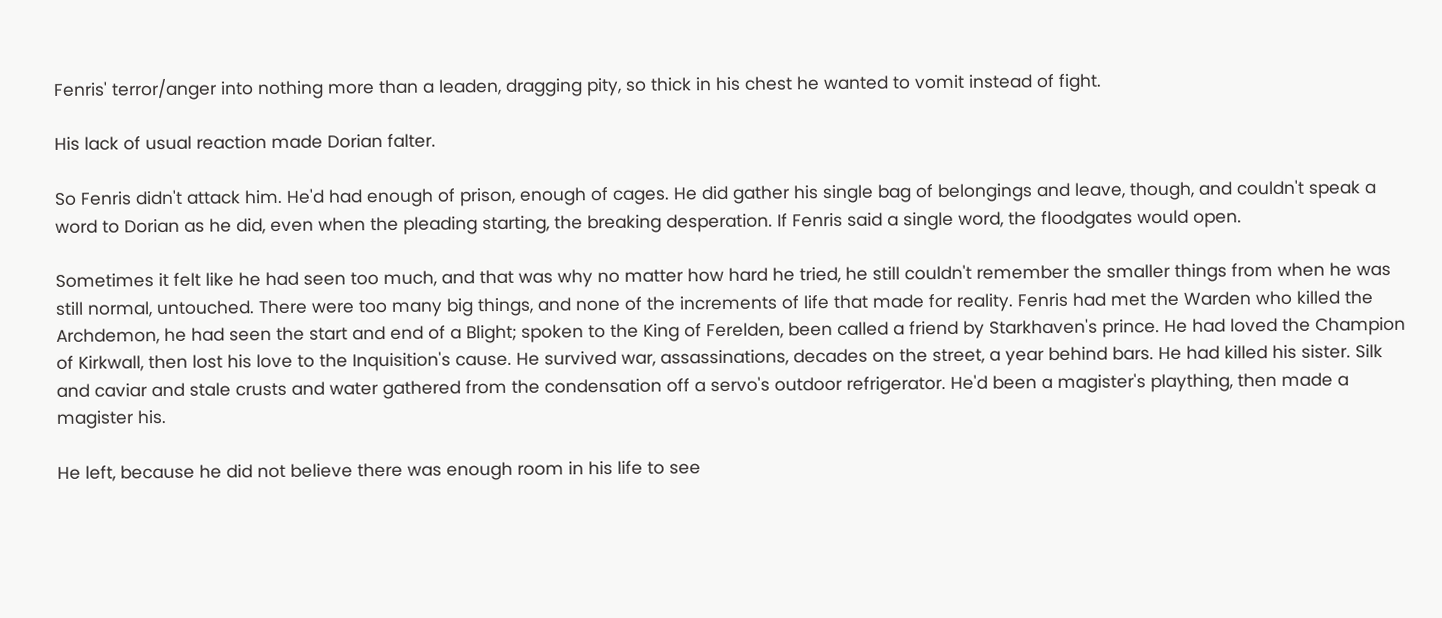Fenris' terror/anger into nothing more than a leaden, dragging pity, so thick in his chest he wanted to vomit instead of fight.

His lack of usual reaction made Dorian falter.

So Fenris didn't attack him. He'd had enough of prison, enough of cages. He did gather his single bag of belongings and leave, though, and couldn't speak a word to Dorian as he did, even when the pleading starting, the breaking desperation. If Fenris said a single word, the floodgates would open.

Sometimes it felt like he had seen too much, and that was why no matter how hard he tried, he still couldn't remember the smaller things from when he was still normal, untouched. There were too many big things, and none of the increments of life that made for reality. Fenris had met the Warden who killed the Archdemon, he had seen the start and end of a Blight; spoken to the King of Ferelden, been called a friend by Starkhaven's prince. He had loved the Champion of Kirkwall, then lost his love to the Inquisition's cause. He survived war, assassinations, decades on the street, a year behind bars. He had killed his sister. Silk and caviar and stale crusts and water gathered from the condensation off a servo's outdoor refrigerator. He'd been a magister's plaything, then made a magister his.

He left, because he did not believe there was enough room in his life to see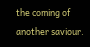the coming of another saviour.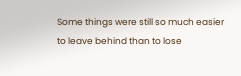Some things were still so much easier to leave behind than to lose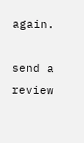again.

send a review